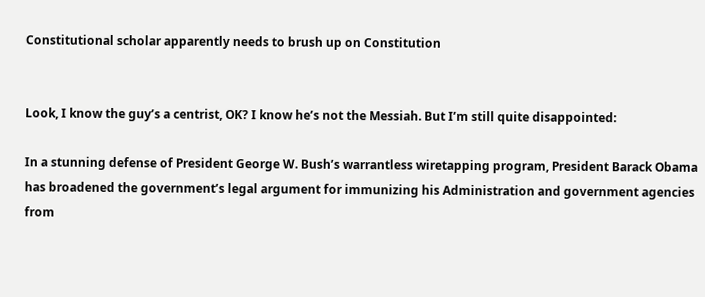Constitutional scholar apparently needs to brush up on Constitution


Look, I know the guy’s a centrist, OK? I know he’s not the Messiah. But I’m still quite disappointed:

In a stunning defense of President George W. Bush’s warrantless wiretapping program, President Barack Obama has broadened the government’s legal argument for immunizing his Administration and government agencies from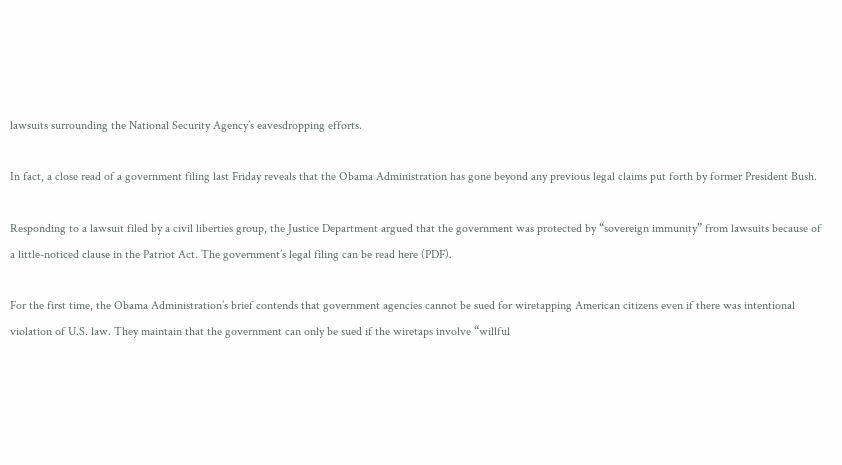lawsuits surrounding the National Security Agency’s eavesdropping efforts.

In fact, a close read of a government filing last Friday reveals that the Obama Administration has gone beyond any previous legal claims put forth by former President Bush.

Responding to a lawsuit filed by a civil liberties group, the Justice Department argued that the government was protected by “sovereign immunity” from lawsuits because of a little-noticed clause in the Patriot Act. The government’s legal filing can be read here (PDF).

For the first time, the Obama Administration’s brief contends that government agencies cannot be sued for wiretapping American citizens even if there was intentional violation of U.S. law. They maintain that the government can only be sued if the wiretaps involve “willful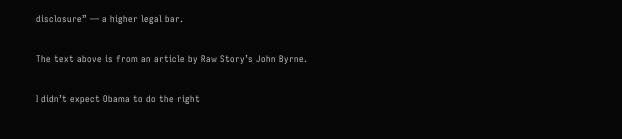disclosure” — a higher legal bar.

The text above is from an article by Raw Story’s John Byrne.

I didn’t expect Obama to do the right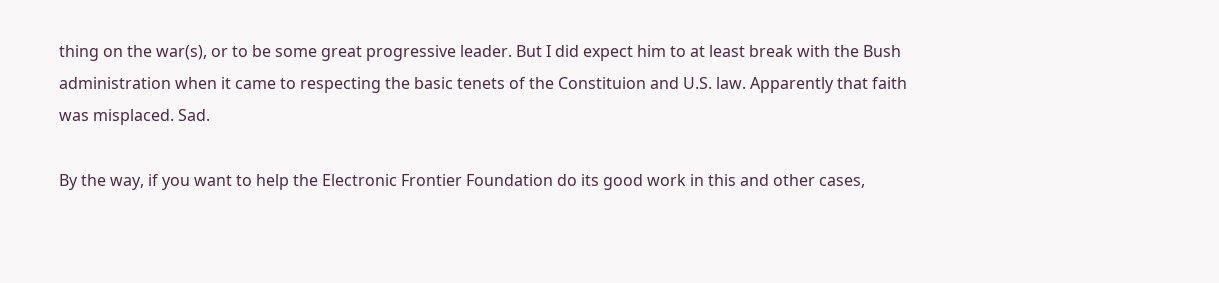thing on the war(s), or to be some great progressive leader. But I did expect him to at least break with the Bush administration when it came to respecting the basic tenets of the Constituion and U.S. law. Apparently that faith was misplaced. Sad.

By the way, if you want to help the Electronic Frontier Foundation do its good work in this and other cases,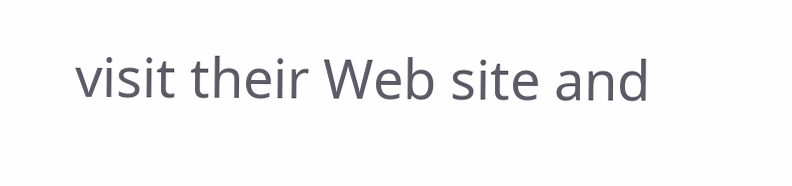visit their Web site and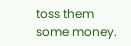toss them some money.